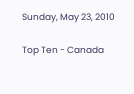Sunday, May 23, 2010

Top Ten - Canada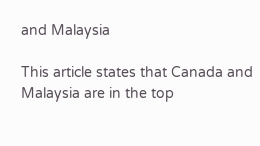and Malaysia

This article states that Canada and Malaysia are in the top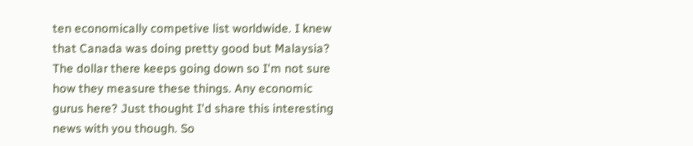ten economically competive list worldwide. I knew that Canada was doing pretty good but Malaysia? The dollar there keeps going down so I'm not sure how they measure these things. Any economic gurus here? Just thought I'd share this interesting news with you though. So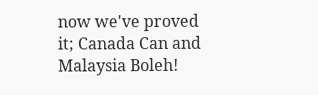now we've proved it; Canada Can and Malaysia Boleh!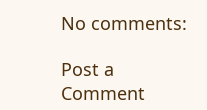No comments:

Post a Comment